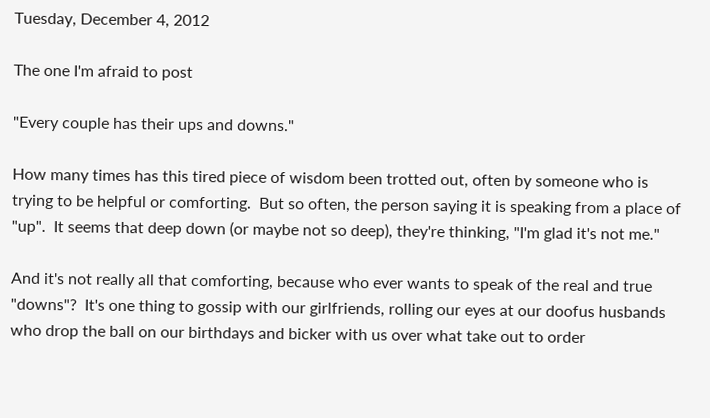Tuesday, December 4, 2012

The one I'm afraid to post

"Every couple has their ups and downs."

How many times has this tired piece of wisdom been trotted out, often by someone who is trying to be helpful or comforting.  But so often, the person saying it is speaking from a place of "up".  It seems that deep down (or maybe not so deep), they're thinking, "I'm glad it's not me."

And it's not really all that comforting, because who ever wants to speak of the real and true "downs"?  It's one thing to gossip with our girlfriends, rolling our eyes at our doofus husbands who drop the ball on our birthdays and bicker with us over what take out to order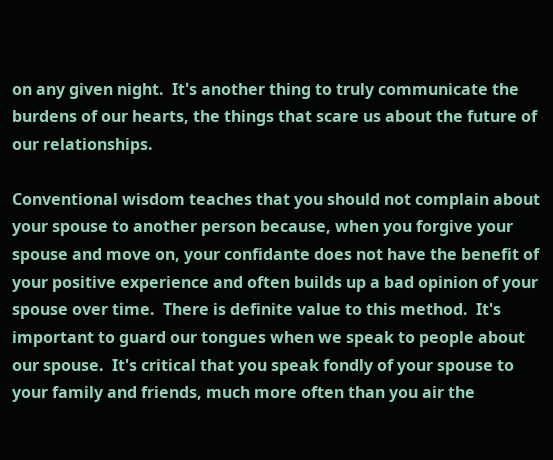on any given night.  It's another thing to truly communicate the burdens of our hearts, the things that scare us about the future of our relationships.

Conventional wisdom teaches that you should not complain about your spouse to another person because, when you forgive your spouse and move on, your confidante does not have the benefit of your positive experience and often builds up a bad opinion of your spouse over time.  There is definite value to this method.  It's important to guard our tongues when we speak to people about our spouse.  It's critical that you speak fondly of your spouse to your family and friends, much more often than you air the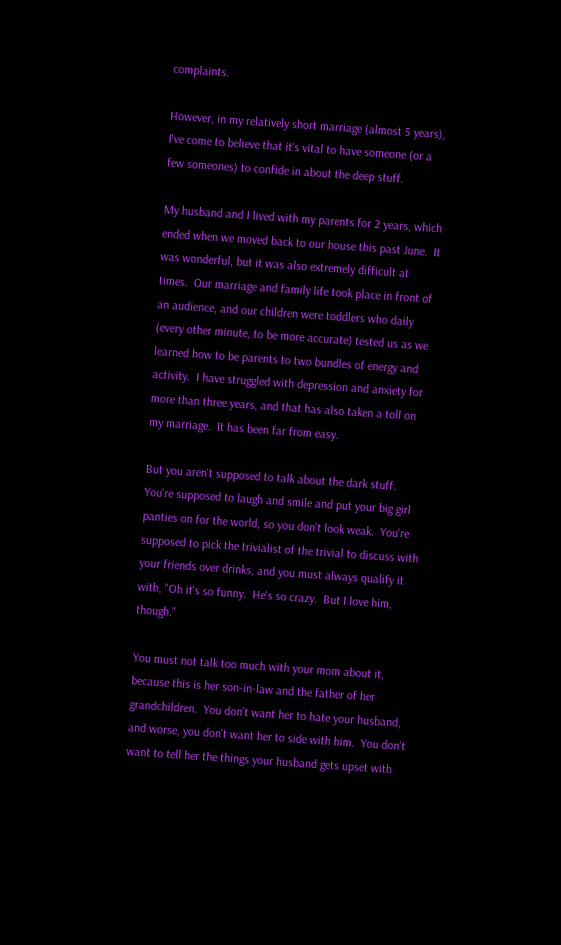complaints.

However, in my relatively short marriage (almost 5 years), I've come to believe that it's vital to have someone (or a few someones) to confide in about the deep stuff.

My husband and I lived with my parents for 2 years, which ended when we moved back to our house this past June.  It was wonderful, but it was also extremely difficult at times.  Our marriage and family life took place in front of an audience, and our children were toddlers who daily (every other minute, to be more accurate) tested us as we learned how to be parents to two bundles of energy and activity.  I have struggled with depression and anxiety for more than three years, and that has also taken a toll on my marriage.  It has been far from easy.

But you aren't supposed to talk about the dark stuff.  You're supposed to laugh and smile and put your big girl panties on for the world, so you don't look weak.  You're supposed to pick the trivialist of the trivial to discuss with your friends over drinks, and you must always qualify it with, "Oh it's so funny.  He's so crazy.  But I love him, though."

You must not talk too much with your mom about it, because this is her son-in-law and the father of her grandchildren.  You don't want her to hate your husband, and worse, you don't want her to side with him.  You don't want to tell her the things your husband gets upset with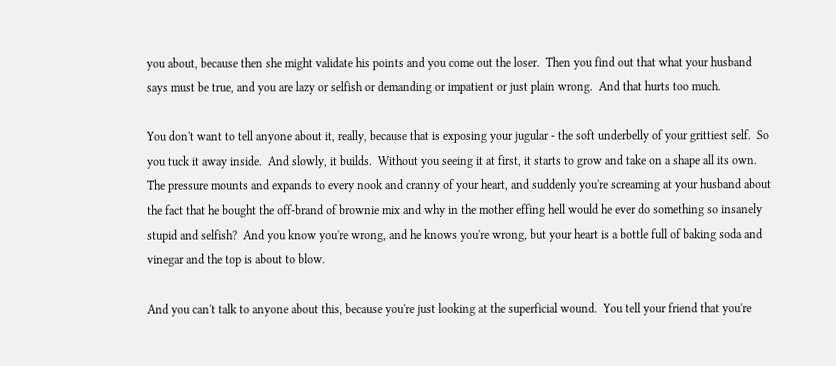you about, because then she might validate his points and you come out the loser.  Then you find out that what your husband says must be true, and you are lazy or selfish or demanding or impatient or just plain wrong.  And that hurts too much.

You don't want to tell anyone about it, really, because that is exposing your jugular - the soft underbelly of your grittiest self.  So you tuck it away inside.  And slowly, it builds.  Without you seeing it at first, it starts to grow and take on a shape all its own.  The pressure mounts and expands to every nook and cranny of your heart, and suddenly you're screaming at your husband about the fact that he bought the off-brand of brownie mix and why in the mother effing hell would he ever do something so insanely stupid and selfish?  And you know you're wrong, and he knows you're wrong, but your heart is a bottle full of baking soda and vinegar and the top is about to blow.

And you can't talk to anyone about this, because you're just looking at the superficial wound.  You tell your friend that you're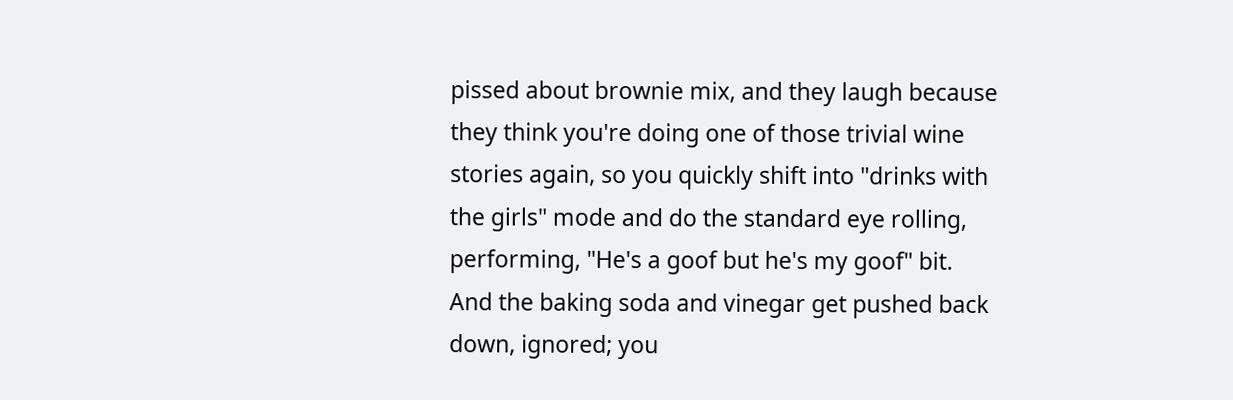pissed about brownie mix, and they laugh because they think you're doing one of those trivial wine stories again, so you quickly shift into "drinks with the girls" mode and do the standard eye rolling, performing, "He's a goof but he's my goof" bit.  And the baking soda and vinegar get pushed back down, ignored; you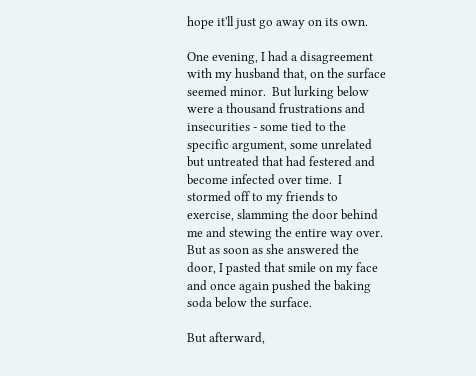hope it'll just go away on its own.

One evening, I had a disagreement with my husband that, on the surface seemed minor.  But lurking below were a thousand frustrations and insecurities - some tied to the specific argument, some unrelated but untreated that had festered and become infected over time.  I stormed off to my friends to exercise, slamming the door behind me and stewing the entire way over.  But as soon as she answered the door, I pasted that smile on my face and once again pushed the baking soda below the surface.

But afterward,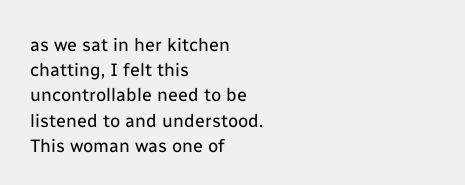as we sat in her kitchen chatting, I felt this uncontrollable need to be listened to and understood.  This woman was one of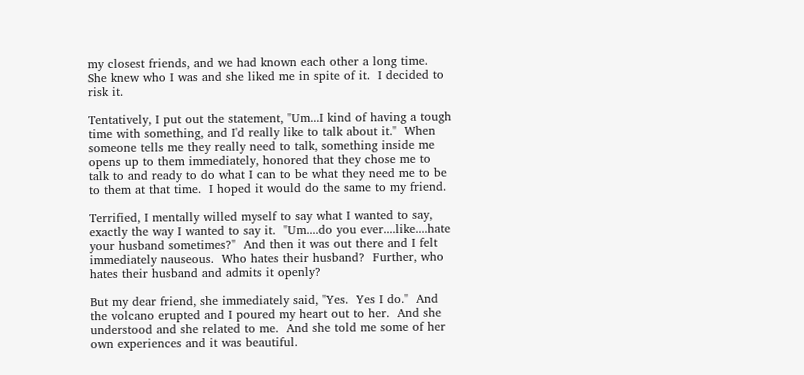my closest friends, and we had known each other a long time.  She knew who I was and she liked me in spite of it.  I decided to risk it.

Tentatively, I put out the statement, "Um...I kind of having a tough time with something, and I'd really like to talk about it."  When someone tells me they really need to talk, something inside me opens up to them immediately, honored that they chose me to talk to and ready to do what I can to be what they need me to be to them at that time.  I hoped it would do the same to my friend.

Terrified, I mentally willed myself to say what I wanted to say, exactly the way I wanted to say it.  "Um....do you ever....like....hate your husband sometimes?"  And then it was out there and I felt immediately nauseous.  Who hates their husband?  Further, who hates their husband and admits it openly?

But my dear friend, she immediately said, "Yes.  Yes I do."  And the volcano erupted and I poured my heart out to her.  And she understood and she related to me.  And she told me some of her own experiences and it was beautiful.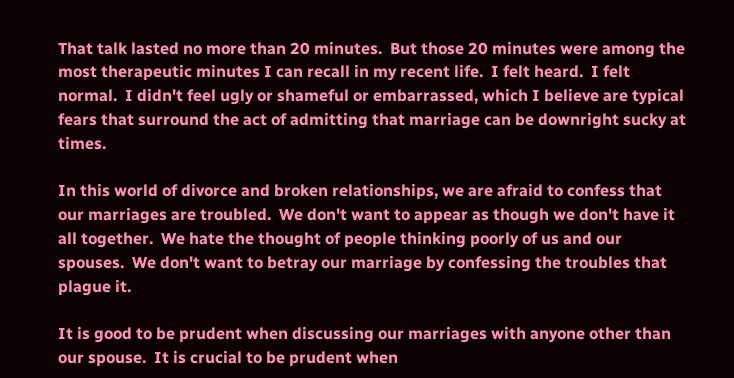That talk lasted no more than 20 minutes.  But those 20 minutes were among the most therapeutic minutes I can recall in my recent life.  I felt heard.  I felt normal.  I didn't feel ugly or shameful or embarrassed, which I believe are typical fears that surround the act of admitting that marriage can be downright sucky at times.

In this world of divorce and broken relationships, we are afraid to confess that our marriages are troubled.  We don't want to appear as though we don't have it all together.  We hate the thought of people thinking poorly of us and our spouses.  We don't want to betray our marriage by confessing the troubles that plague it.

It is good to be prudent when discussing our marriages with anyone other than our spouse.  It is crucial to be prudent when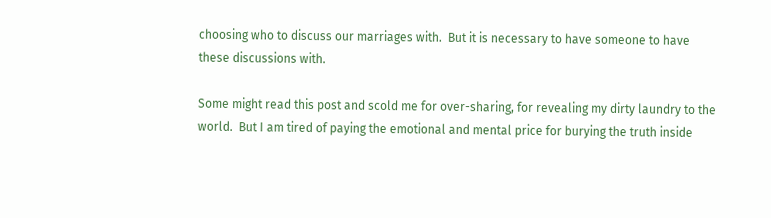choosing who to discuss our marriages with.  But it is necessary to have someone to have these discussions with.

Some might read this post and scold me for over-sharing, for revealing my dirty laundry to the world.  But I am tired of paying the emotional and mental price for burying the truth inside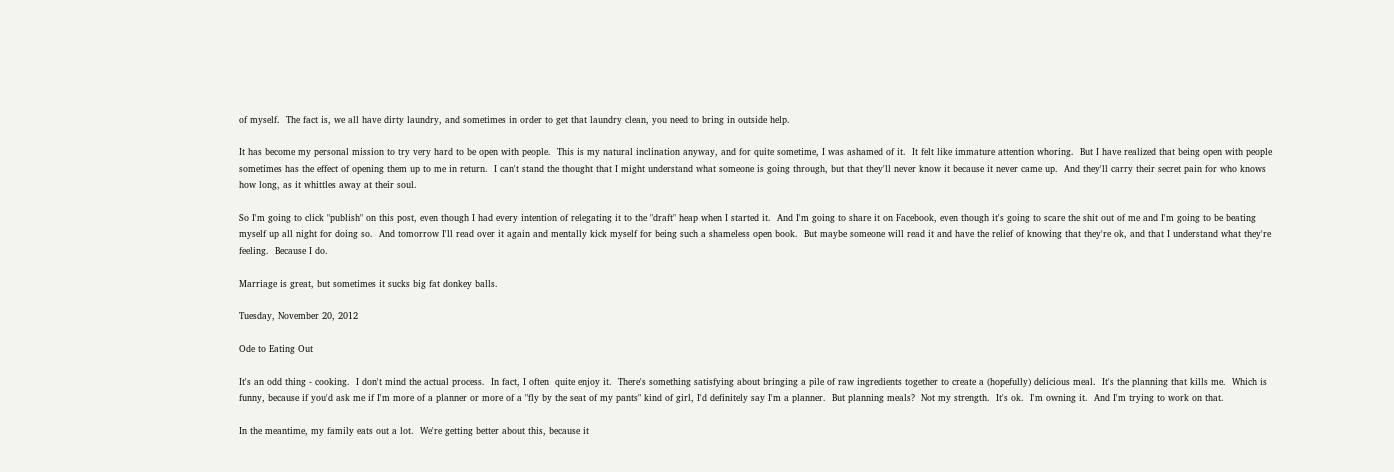of myself.  The fact is, we all have dirty laundry, and sometimes in order to get that laundry clean, you need to bring in outside help.

It has become my personal mission to try very hard to be open with people.  This is my natural inclination anyway, and for quite sometime, I was ashamed of it.  It felt like immature attention whoring.  But I have realized that being open with people sometimes has the effect of opening them up to me in return.  I can't stand the thought that I might understand what someone is going through, but that they'll never know it because it never came up.  And they'll carry their secret pain for who knows how long, as it whittles away at their soul.

So I'm going to click "publish" on this post, even though I had every intention of relegating it to the "draft" heap when I started it.  And I'm going to share it on Facebook, even though it's going to scare the shit out of me and I'm going to be beating myself up all night for doing so.  And tomorrow I'll read over it again and mentally kick myself for being such a shameless open book.  But maybe someone will read it and have the relief of knowing that they're ok, and that I understand what they're feeling.  Because I do.

Marriage is great, but sometimes it sucks big fat donkey balls.

Tuesday, November 20, 2012

Ode to Eating Out

It's an odd thing - cooking.  I don't mind the actual process.  In fact, I often  quite enjoy it.  There's something satisfying about bringing a pile of raw ingredients together to create a (hopefully) delicious meal.  It's the planning that kills me.  Which is funny, because if you'd ask me if I'm more of a planner or more of a "fly by the seat of my pants" kind of girl, I'd definitely say I'm a planner.  But planning meals?  Not my strength.  It's ok.  I'm owning it.  And I'm trying to work on that.

In the meantime, my family eats out a lot.  We're getting better about this, because it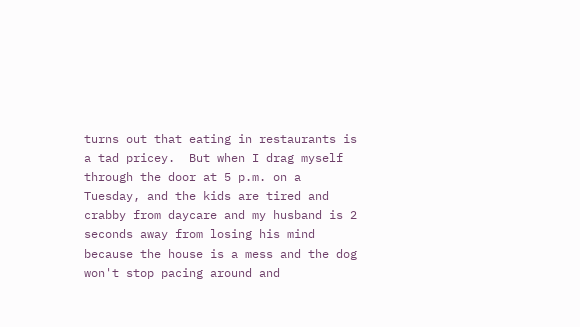turns out that eating in restaurants is a tad pricey.  But when I drag myself through the door at 5 p.m. on a Tuesday, and the kids are tired and crabby from daycare and my husband is 2 seconds away from losing his mind because the house is a mess and the dog won't stop pacing around and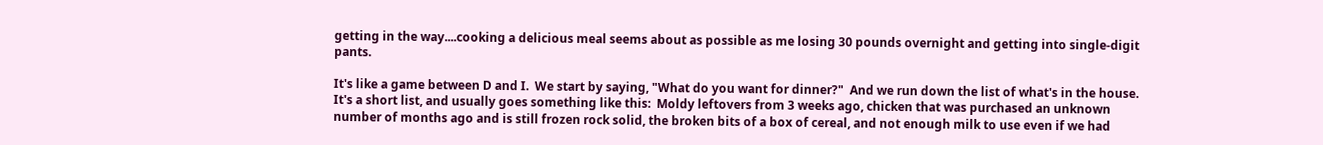getting in the way....cooking a delicious meal seems about as possible as me losing 30 pounds overnight and getting into single-digit pants.

It's like a game between D and I.  We start by saying, "What do you want for dinner?"  And we run down the list of what's in the house.  It's a short list, and usually goes something like this:  Moldy leftovers from 3 weeks ago, chicken that was purchased an unknown number of months ago and is still frozen rock solid, the broken bits of a box of cereal, and not enough milk to use even if we had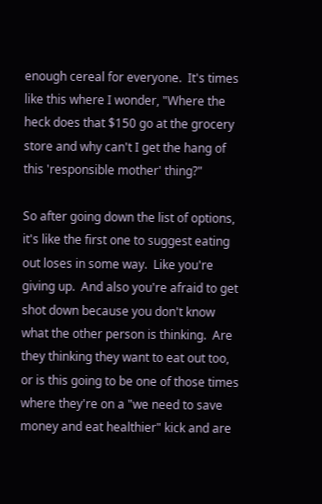enough cereal for everyone.  It's times like this where I wonder, "Where the heck does that $150 go at the grocery store and why can't I get the hang of this 'responsible mother' thing?"

So after going down the list of options, it's like the first one to suggest eating out loses in some way.  Like you're giving up.  And also you're afraid to get shot down because you don't know what the other person is thinking.  Are they thinking they want to eat out too, or is this going to be one of those times where they're on a "we need to save money and eat healthier" kick and are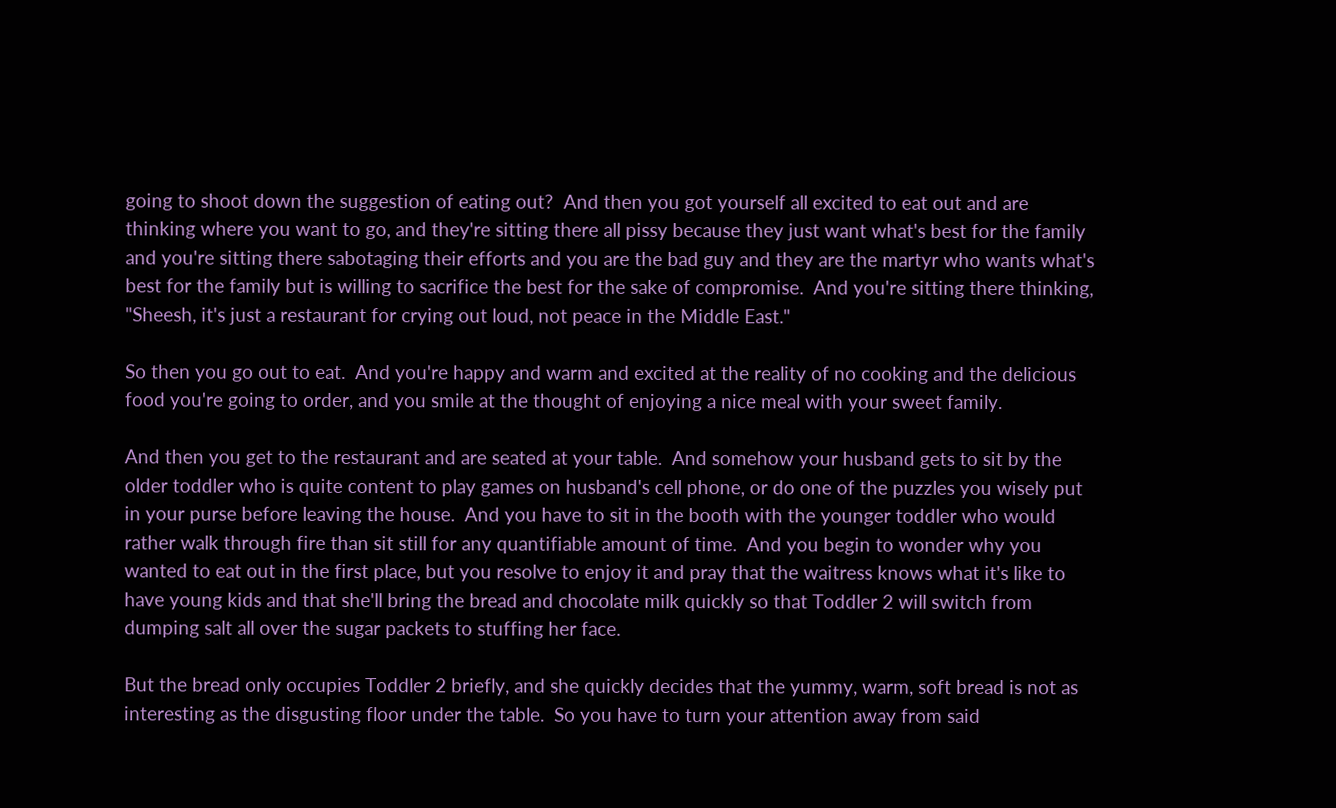going to shoot down the suggestion of eating out?  And then you got yourself all excited to eat out and are thinking where you want to go, and they're sitting there all pissy because they just want what's best for the family and you're sitting there sabotaging their efforts and you are the bad guy and they are the martyr who wants what's best for the family but is willing to sacrifice the best for the sake of compromise.  And you're sitting there thinking, "Sheesh, it's just a restaurant for crying out loud, not peace in the Middle East."

So then you go out to eat.  And you're happy and warm and excited at the reality of no cooking and the delicious food you're going to order, and you smile at the thought of enjoying a nice meal with your sweet family.

And then you get to the restaurant and are seated at your table.  And somehow your husband gets to sit by the older toddler who is quite content to play games on husband's cell phone, or do one of the puzzles you wisely put in your purse before leaving the house.  And you have to sit in the booth with the younger toddler who would rather walk through fire than sit still for any quantifiable amount of time.  And you begin to wonder why you wanted to eat out in the first place, but you resolve to enjoy it and pray that the waitress knows what it's like to have young kids and that she'll bring the bread and chocolate milk quickly so that Toddler 2 will switch from dumping salt all over the sugar packets to stuffing her face.

But the bread only occupies Toddler 2 briefly, and she quickly decides that the yummy, warm, soft bread is not as interesting as the disgusting floor under the table.  So you have to turn your attention away from said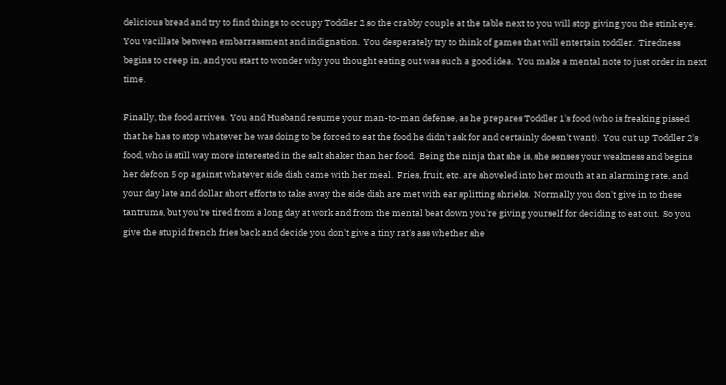delicious bread and try to find things to occupy Toddler 2 so the crabby couple at the table next to you will stop giving you the stink eye.  You vacillate between embarrassment and indignation.  You desperately try to think of games that will entertain toddler.  Tiredness begins to creep in, and you start to wonder why you thought eating out was such a good idea.  You make a mental note to just order in next time.

Finally, the food arrives.  You and Husband resume your man-to-man defense, as he prepares Toddler 1's food (who is freaking pissed that he has to stop whatever he was doing to be forced to eat the food he didn't ask for and certainly doesn't want).  You cut up Toddler 2's food, who is still way more interested in the salt shaker than her food.  Being the ninja that she is, she senses your weakness and begins her defcon 5 op against whatever side dish came with her meal.  Fries, fruit, etc. are shoveled into her mouth at an alarming rate, and your day late and dollar short efforts to take away the side dish are met with ear splitting shrieks.  Normally you don't give in to these tantrums, but you're tired from a long day at work and from the mental beat down you're giving yourself for deciding to eat out.  So you give the stupid french fries back and decide you don't give a tiny rat's ass whether she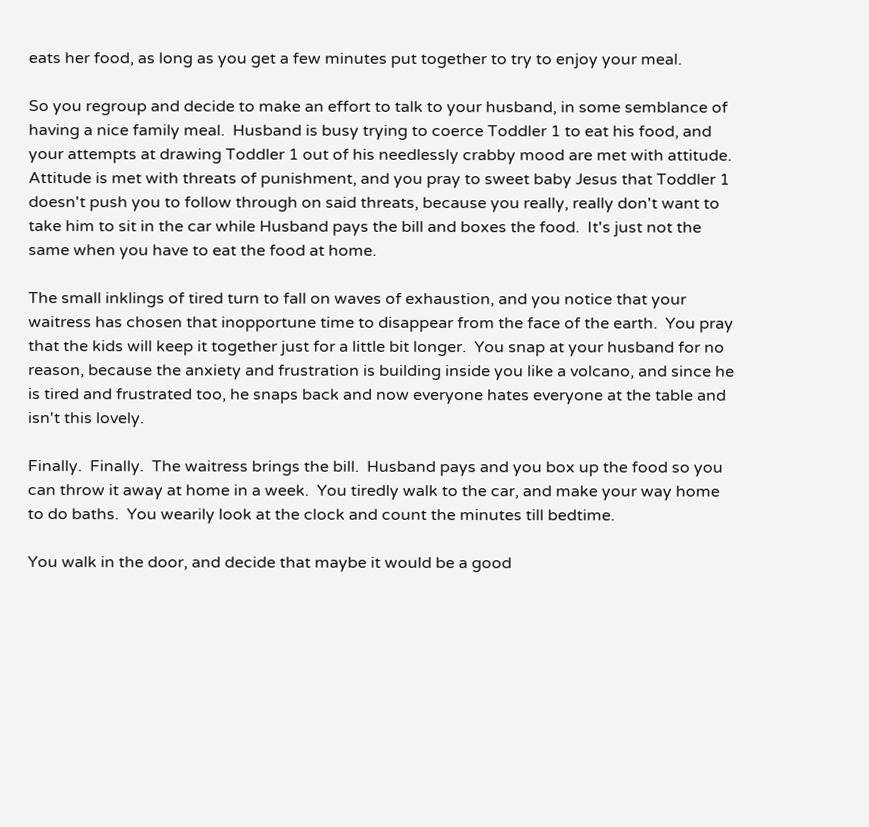eats her food, as long as you get a few minutes put together to try to enjoy your meal.

So you regroup and decide to make an effort to talk to your husband, in some semblance of having a nice family meal.  Husband is busy trying to coerce Toddler 1 to eat his food, and your attempts at drawing Toddler 1 out of his needlessly crabby mood are met with attitude.  Attitude is met with threats of punishment, and you pray to sweet baby Jesus that Toddler 1 doesn't push you to follow through on said threats, because you really, really don't want to take him to sit in the car while Husband pays the bill and boxes the food.  It's just not the same when you have to eat the food at home.

The small inklings of tired turn to fall on waves of exhaustion, and you notice that your waitress has chosen that inopportune time to disappear from the face of the earth.  You pray that the kids will keep it together just for a little bit longer.  You snap at your husband for no reason, because the anxiety and frustration is building inside you like a volcano, and since he is tired and frustrated too, he snaps back and now everyone hates everyone at the table and isn't this lovely.

Finally.  Finally.  The waitress brings the bill.  Husband pays and you box up the food so you can throw it away at home in a week.  You tiredly walk to the car, and make your way home to do baths.  You wearily look at the clock and count the minutes till bedtime.

You walk in the door, and decide that maybe it would be a good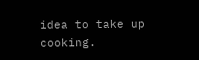idea to take up cooking.